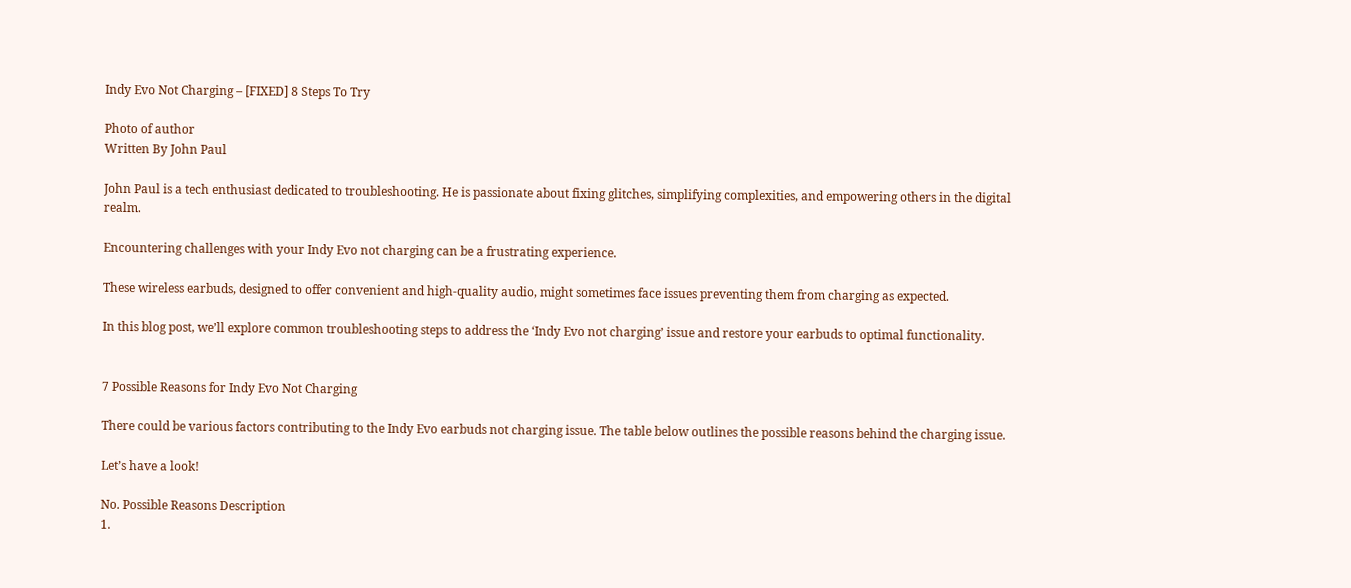Indy Evo Not Charging – [FIXED] 8 Steps To Try

Photo of author
Written By John Paul

John Paul is a tech enthusiast dedicated to troubleshooting. He is passionate about fixing glitches, simplifying complexities, and empowering others in the digital realm.

Encountering challenges with your Indy Evo not charging can be a frustrating experience.

These wireless earbuds, designed to offer convenient and high-quality audio, might sometimes face issues preventing them from charging as expected.

In this blog post, we’ll explore common troubleshooting steps to address the ‘Indy Evo not charging’ issue and restore your earbuds to optimal functionality.


7 Possible Reasons for Indy Evo Not Charging

There could be various factors contributing to the Indy Evo earbuds not charging issue. The table below outlines the possible reasons behind the charging issue.

Let’s have a look!

No. Possible Reasons Description
1.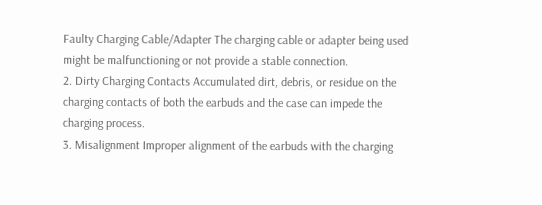Faulty Charging Cable/Adapter The charging cable or adapter being used might be malfunctioning or not provide a stable connection.
2. Dirty Charging Contacts Accumulated dirt, debris, or residue on the charging contacts of both the earbuds and the case can impede the charging process.
3. Misalignment Improper alignment of the earbuds with the charging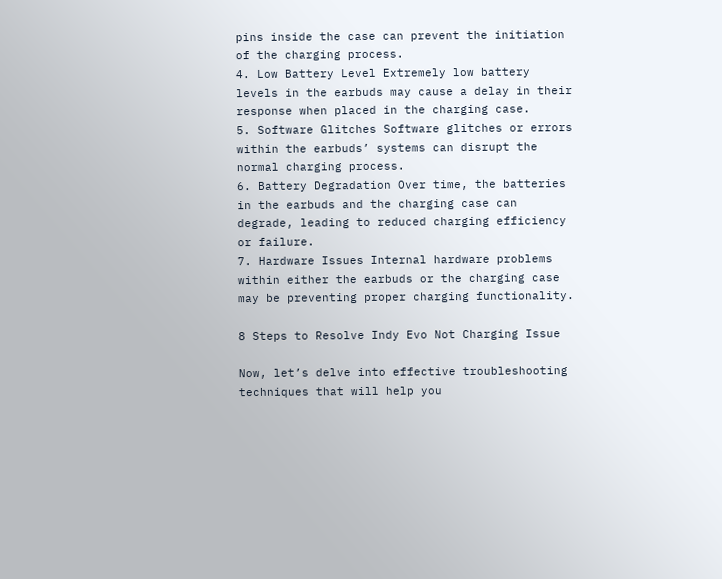pins inside the case can prevent the initiation of the charging process.
4. Low Battery Level Extremely low battery levels in the earbuds may cause a delay in their response when placed in the charging case.
5. Software Glitches Software glitches or errors within the earbuds’ systems can disrupt the normal charging process.
6. Battery Degradation Over time, the batteries in the earbuds and the charging case can degrade, leading to reduced charging efficiency or failure.
7. Hardware Issues Internal hardware problems within either the earbuds or the charging case may be preventing proper charging functionality.

8 Steps to Resolve Indy Evo Not Charging Issue

Now, let’s delve into effective troubleshooting techniques that will help you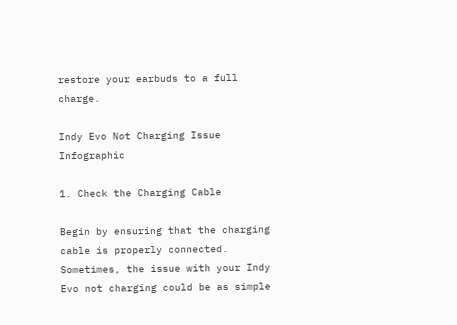restore your earbuds to a full charge.

Indy Evo Not Charging Issue Infographic

1. Check the Charging Cable

Begin by ensuring that the charging cable is properly connected. Sometimes, the issue with your Indy Evo not charging could be as simple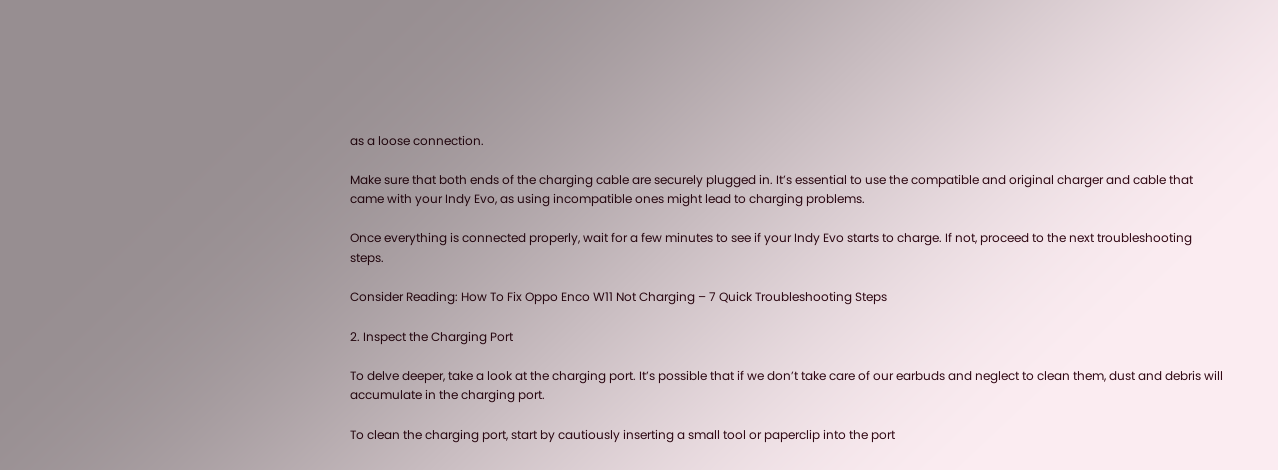as a loose connection.

Make sure that both ends of the charging cable are securely plugged in. It’s essential to use the compatible and original charger and cable that came with your Indy Evo, as using incompatible ones might lead to charging problems.

Once everything is connected properly, wait for a few minutes to see if your Indy Evo starts to charge. If not, proceed to the next troubleshooting steps.

Consider Reading: How To Fix Oppo Enco W11 Not Charging – 7 Quick Troubleshooting Steps

2. Inspect the Charging Port

To delve deeper, take a look at the charging port. It’s possible that if we don’t take care of our earbuds and neglect to clean them, dust and debris will accumulate in the charging port.

To clean the charging port, start by cautiously inserting a small tool or paperclip into the port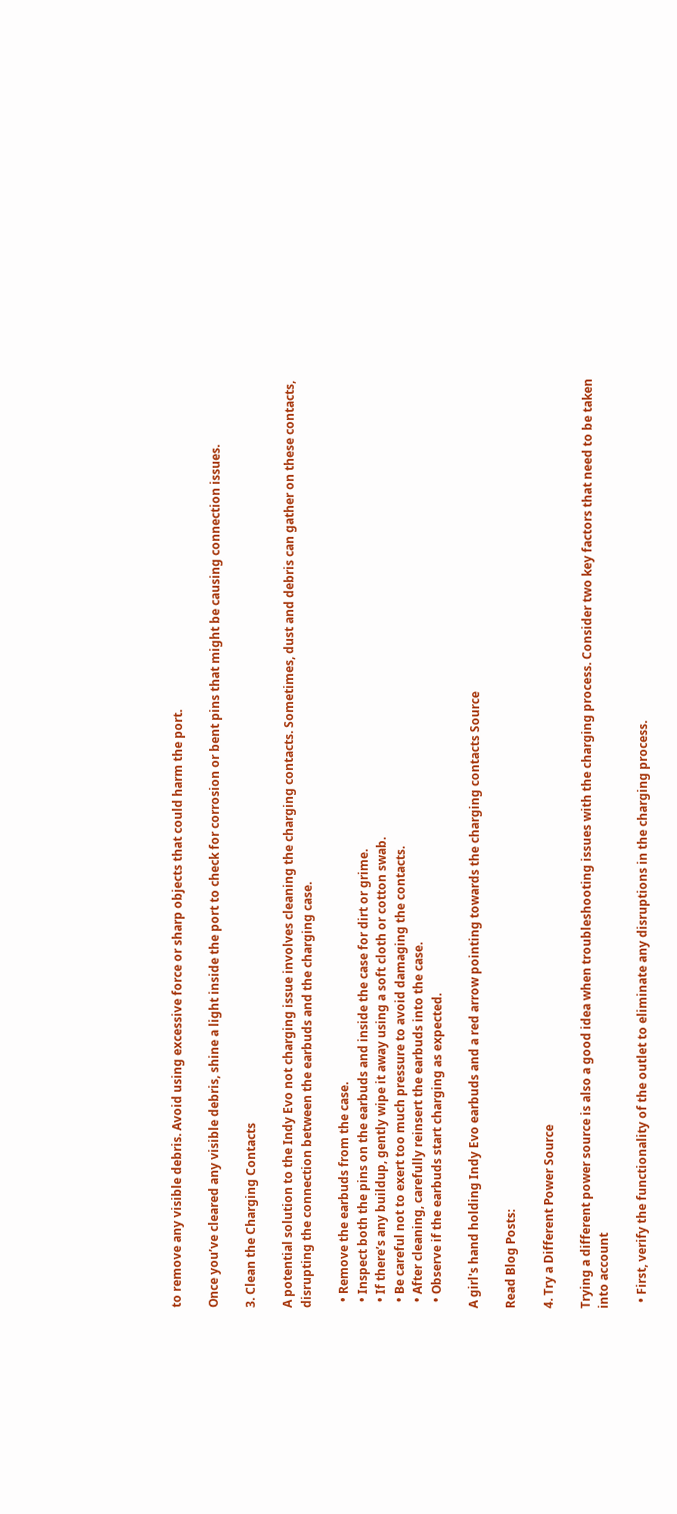to remove any visible debris. Avoid using excessive force or sharp objects that could harm the port.

Once you’ve cleared any visible debris, shine a light inside the port to check for corrosion or bent pins that might be causing connection issues.

3. Clean the Charging Contacts

A potential solution to the Indy Evo not charging issue involves cleaning the charging contacts. Sometimes, dust and debris can gather on these contacts, disrupting the connection between the earbuds and the charging case.

  • Remove the earbuds from the case.
  • Inspect both the pins on the earbuds and inside the case for dirt or grime.
  • If there’s any buildup, gently wipe it away using a soft cloth or cotton swab.
  • Be careful not to exert too much pressure to avoid damaging the contacts.
  • After cleaning, carefully reinsert the earbuds into the case.
  • Observe if the earbuds start charging as expected.

A girl's hand holding Indy Evo earbuds and a red arrow pointing towards the charging contacts Source

Read Blog Posts:

4. Try a Different Power Source

Trying a different power source is also a good idea when troubleshooting issues with the charging process. Consider two key factors that need to be taken into account

  • First, verify the functionality of the outlet to eliminate any disruptions in the charging process.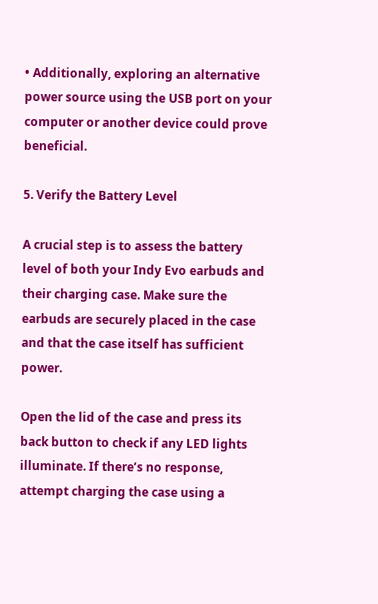• Additionally, exploring an alternative power source using the USB port on your computer or another device could prove beneficial.

5. Verify the Battery Level

A crucial step is to assess the battery level of both your Indy Evo earbuds and their charging case. Make sure the earbuds are securely placed in the case and that the case itself has sufficient power.

Open the lid of the case and press its back button to check if any LED lights illuminate. If there’s no response, attempt charging the case using a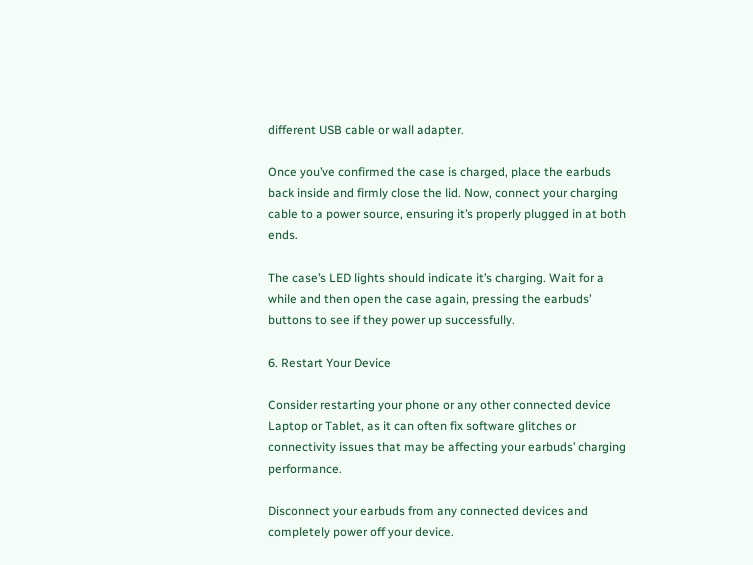different USB cable or wall adapter.

Once you’ve confirmed the case is charged, place the earbuds back inside and firmly close the lid. Now, connect your charging cable to a power source, ensuring it’s properly plugged in at both ends.

The case’s LED lights should indicate it’s charging. Wait for a while and then open the case again, pressing the earbuds’ buttons to see if they power up successfully.

6. Restart Your Device

Consider restarting your phone or any other connected device Laptop or Tablet, as it can often fix software glitches or connectivity issues that may be affecting your earbuds’ charging performance.

Disconnect your earbuds from any connected devices and completely power off your device.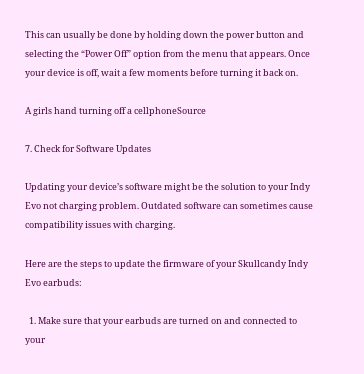This can usually be done by holding down the power button and selecting the “Power Off” option from the menu that appears. Once your device is off, wait a few moments before turning it back on.

A girls hand turning off a cellphoneSource

7. Check for Software Updates

Updating your device’s software might be the solution to your Indy Evo not charging problem. Outdated software can sometimes cause compatibility issues with charging.

Here are the steps to update the firmware of your Skullcandy Indy Evo earbuds:

  1. Make sure that your earbuds are turned on and connected to your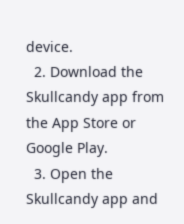device.
  2. Download the Skullcandy app from the App Store or Google Play.
  3. Open the Skullcandy app and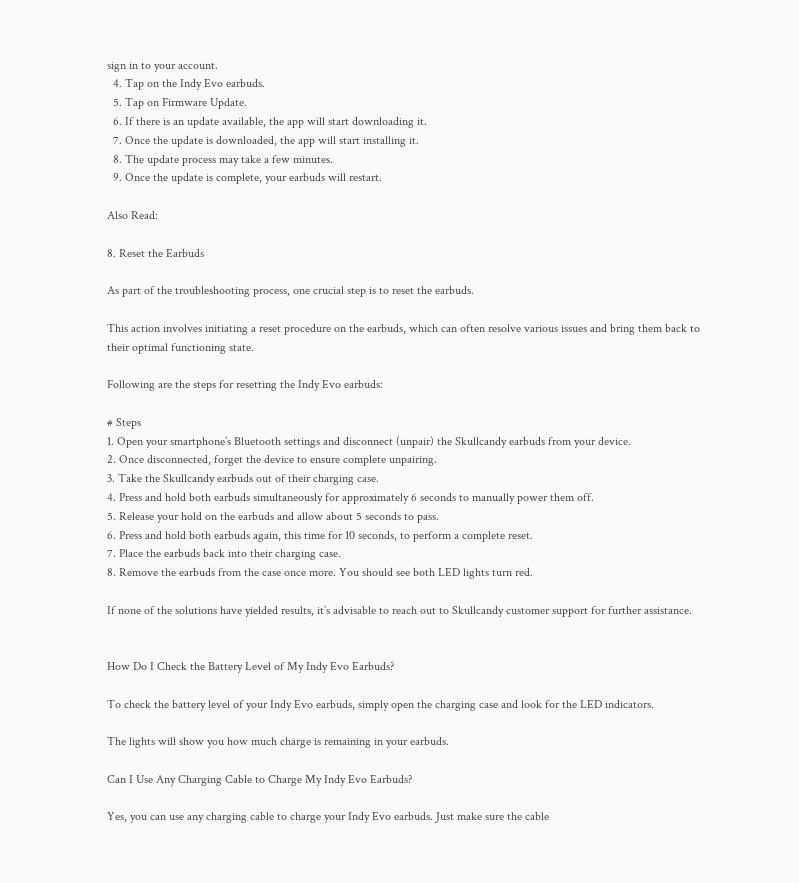sign in to your account.
  4. Tap on the Indy Evo earbuds.
  5. Tap on Firmware Update.
  6. If there is an update available, the app will start downloading it.
  7. Once the update is downloaded, the app will start installing it.
  8. The update process may take a few minutes.
  9. Once the update is complete, your earbuds will restart.

Also Read:

8. Reset the Earbuds

As part of the troubleshooting process, one crucial step is to reset the earbuds.

This action involves initiating a reset procedure on the earbuds, which can often resolve various issues and bring them back to their optimal functioning state.

Following are the steps for resetting the Indy Evo earbuds:

# Steps
1. Open your smartphone’s Bluetooth settings and disconnect (unpair) the Skullcandy earbuds from your device.
2. Once disconnected, forget the device to ensure complete unpairing.
3. Take the Skullcandy earbuds out of their charging case.
4. Press and hold both earbuds simultaneously for approximately 6 seconds to manually power them off.
5. Release your hold on the earbuds and allow about 5 seconds to pass.
6. Press and hold both earbuds again, this time for 10 seconds, to perform a complete reset.
7. Place the earbuds back into their charging case.
8. Remove the earbuds from the case once more. You should see both LED lights turn red.

If none of the solutions have yielded results, it’s advisable to reach out to Skullcandy customer support for further assistance.


How Do I Check the Battery Level of My Indy Evo Earbuds?

To check the battery level of your Indy Evo earbuds, simply open the charging case and look for the LED indicators.

The lights will show you how much charge is remaining in your earbuds.

Can I Use Any Charging Cable to Charge My Indy Evo Earbuds?

Yes, you can use any charging cable to charge your Indy Evo earbuds. Just make sure the cable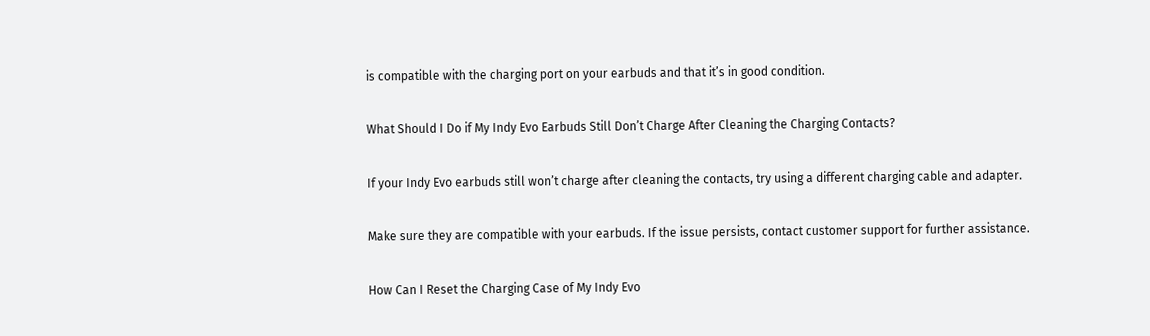is compatible with the charging port on your earbuds and that it’s in good condition.

What Should I Do if My Indy Evo Earbuds Still Don’t Charge After Cleaning the Charging Contacts?

If your Indy Evo earbuds still won’t charge after cleaning the contacts, try using a different charging cable and adapter.

Make sure they are compatible with your earbuds. If the issue persists, contact customer support for further assistance.

How Can I Reset the Charging Case of My Indy Evo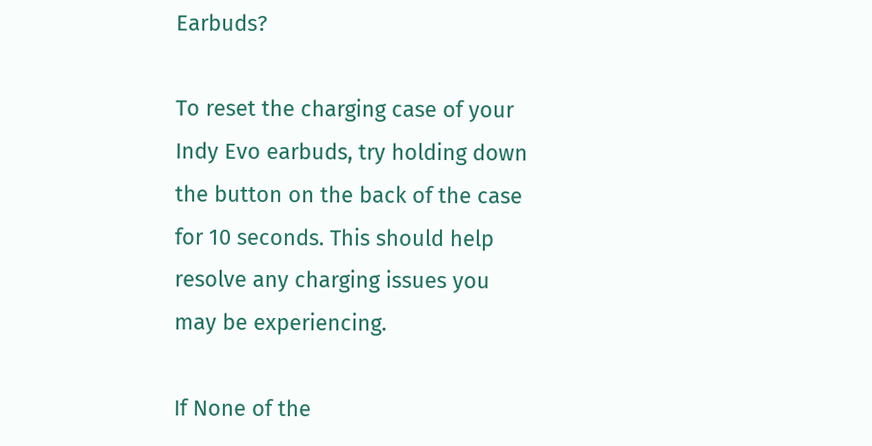Earbuds?

To reset the charging case of your Indy Evo earbuds, try holding down the button on the back of the case for 10 seconds. This should help resolve any charging issues you may be experiencing.

If None of the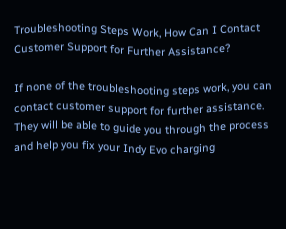Troubleshooting Steps Work, How Can I Contact Customer Support for Further Assistance?

If none of the troubleshooting steps work, you can contact customer support for further assistance. They will be able to guide you through the process and help you fix your Indy Evo charging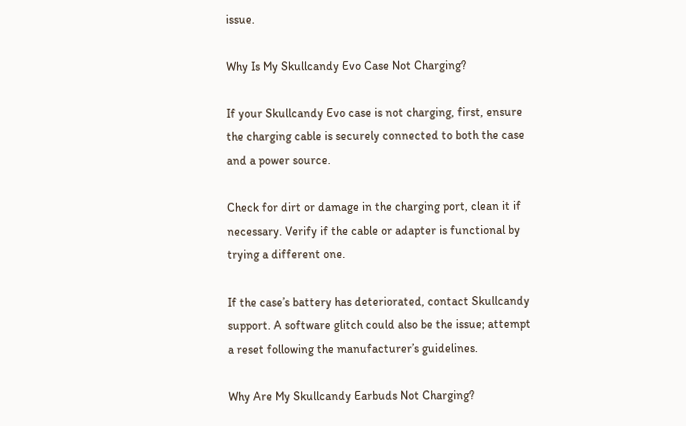issue.

Why Is My Skullcandy Evo Case Not Charging?

If your Skullcandy Evo case is not charging, first, ensure the charging cable is securely connected to both the case and a power source.

Check for dirt or damage in the charging port, clean it if necessary. Verify if the cable or adapter is functional by trying a different one.

If the case’s battery has deteriorated, contact Skullcandy support. A software glitch could also be the issue; attempt a reset following the manufacturer’s guidelines.

Why Are My Skullcandy Earbuds Not Charging?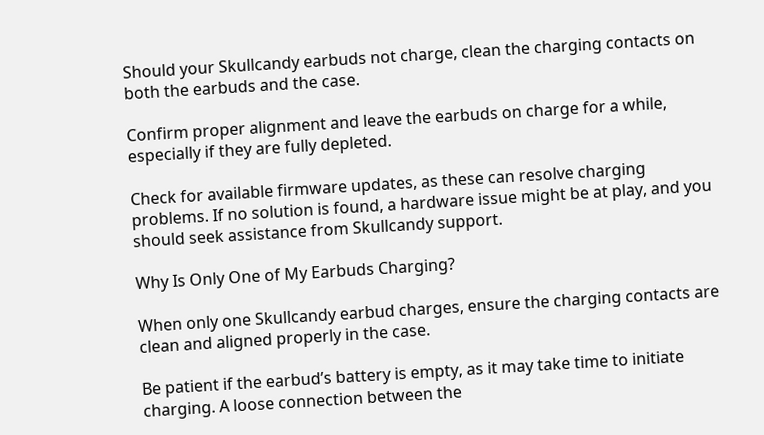Should your Skullcandy earbuds not charge, clean the charging contacts on both the earbuds and the case.

Confirm proper alignment and leave the earbuds on charge for a while, especially if they are fully depleted.

Check for available firmware updates, as these can resolve charging problems. If no solution is found, a hardware issue might be at play, and you should seek assistance from Skullcandy support.

Why Is Only One of My Earbuds Charging?

When only one Skullcandy earbud charges, ensure the charging contacts are clean and aligned properly in the case.

Be patient if the earbud’s battery is empty, as it may take time to initiate charging. A loose connection between the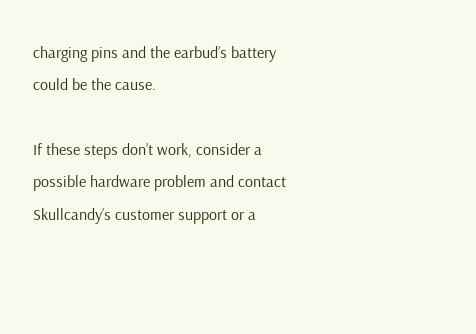charging pins and the earbud’s battery could be the cause.

If these steps don’t work, consider a possible hardware problem and contact Skullcandy’s customer support or a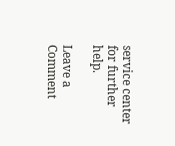service center for further help.

Leave a Comment